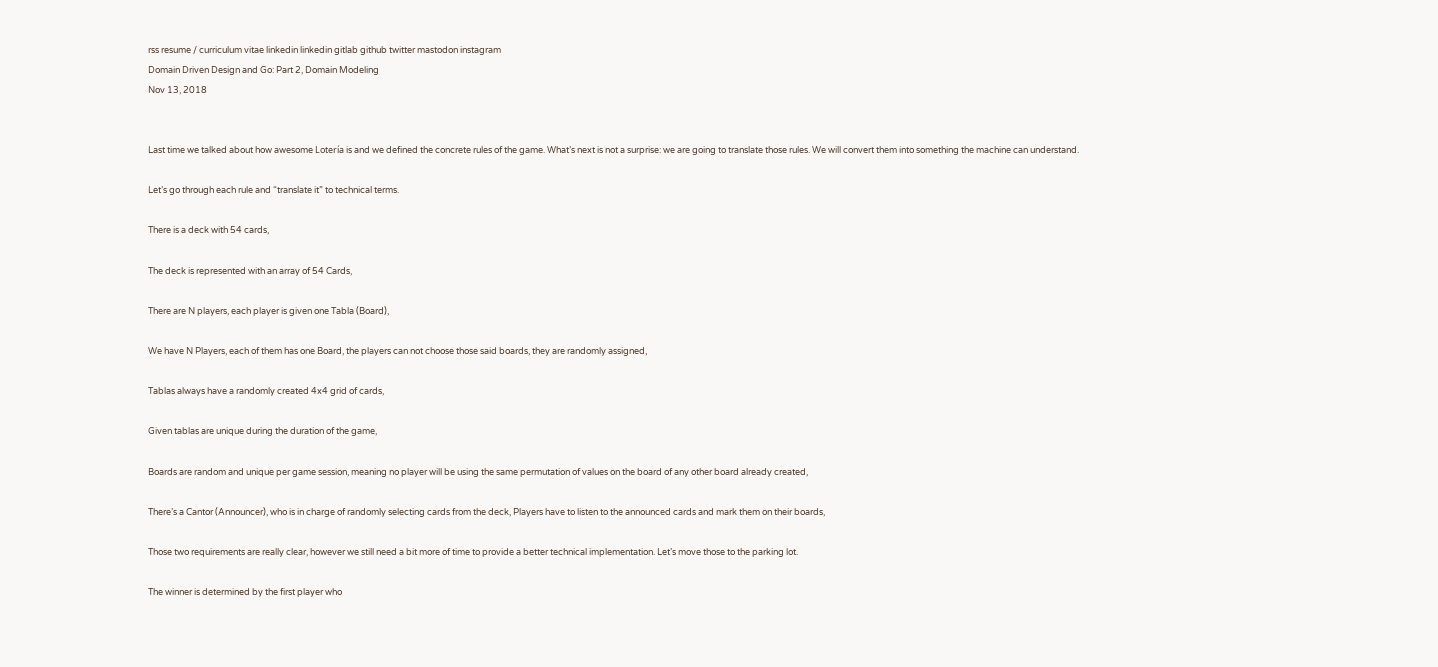rss resume / curriculum vitae linkedin linkedin gitlab github twitter mastodon instagram
Domain Driven Design and Go: Part 2, Domain Modeling
Nov 13, 2018


Last time we talked about how awesome Lotería is and we defined the concrete rules of the game. What’s next is not a surprise: we are going to translate those rules. We will convert them into something the machine can understand.

Let’s go through each rule and “translate it” to technical terms.

There is a deck with 54 cards,

The deck is represented with an array of 54 Cards,

There are N players, each player is given one Tabla (Board),

We have N Players, each of them has one Board, the players can not choose those said boards, they are randomly assigned,

Tablas always have a randomly created 4x4 grid of cards,

Given tablas are unique during the duration of the game,

Boards are random and unique per game session, meaning no player will be using the same permutation of values on the board of any other board already created,

There’s a Cantor (Announcer), who is in charge of randomly selecting cards from the deck, Players have to listen to the announced cards and mark them on their boards,

Those two requirements are really clear, however we still need a bit more of time to provide a better technical implementation. Let’s move those to the parking lot.

The winner is determined by the first player who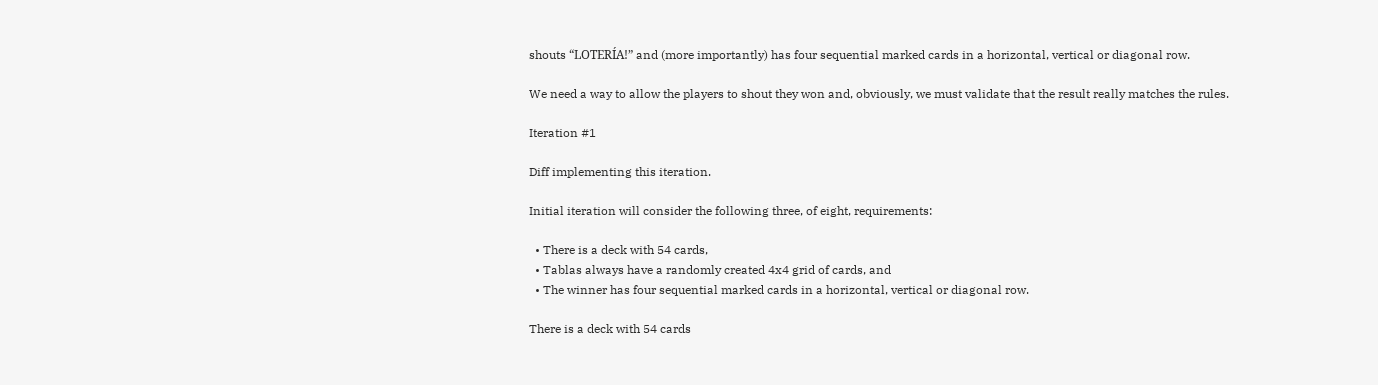shouts “LOTERÍA!” and (more importantly) has four sequential marked cards in a horizontal, vertical or diagonal row.

We need a way to allow the players to shout they won and, obviously, we must validate that the result really matches the rules.

Iteration #1

Diff implementing this iteration.

Initial iteration will consider the following three, of eight, requirements:

  • There is a deck with 54 cards,
  • Tablas always have a randomly created 4x4 grid of cards, and
  • The winner has four sequential marked cards in a horizontal, vertical or diagonal row.

There is a deck with 54 cards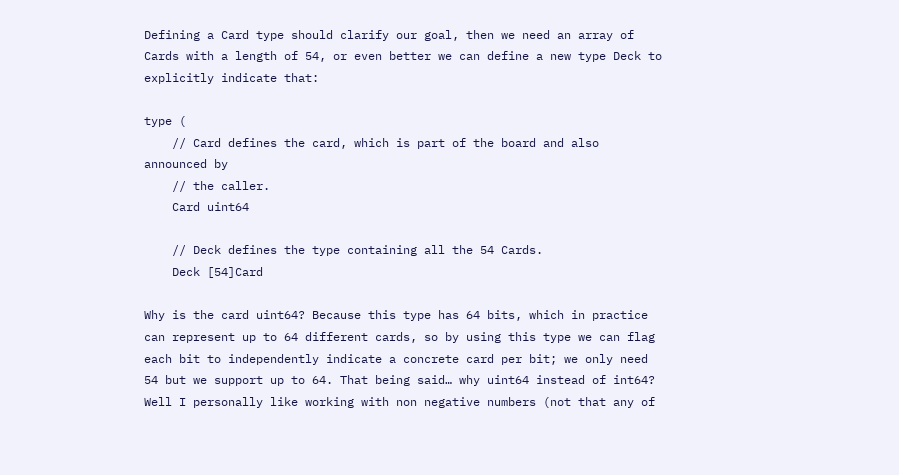Defining a Card type should clarify our goal, then we need an array of Cards with a length of 54, or even better we can define a new type Deck to explicitly indicate that:

type (
    // Card defines the card, which is part of the board and also announced by
    // the caller.
    Card uint64

    // Deck defines the type containing all the 54 Cards.
    Deck [54]Card

Why is the card uint64? Because this type has 64 bits, which in practice can represent up to 64 different cards, so by using this type we can flag each bit to independently indicate a concrete card per bit; we only need 54 but we support up to 64. That being said… why uint64 instead of int64? Well I personally like working with non negative numbers (not that any of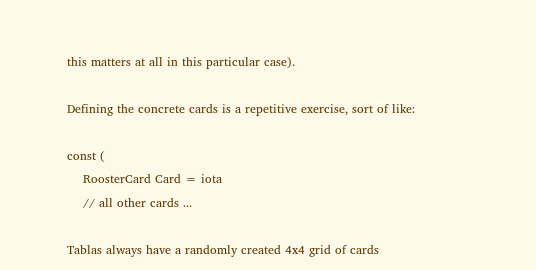this matters at all in this particular case).

Defining the concrete cards is a repetitive exercise, sort of like:

const (
    RoosterCard Card = iota
    // all other cards ...

Tablas always have a randomly created 4x4 grid of cards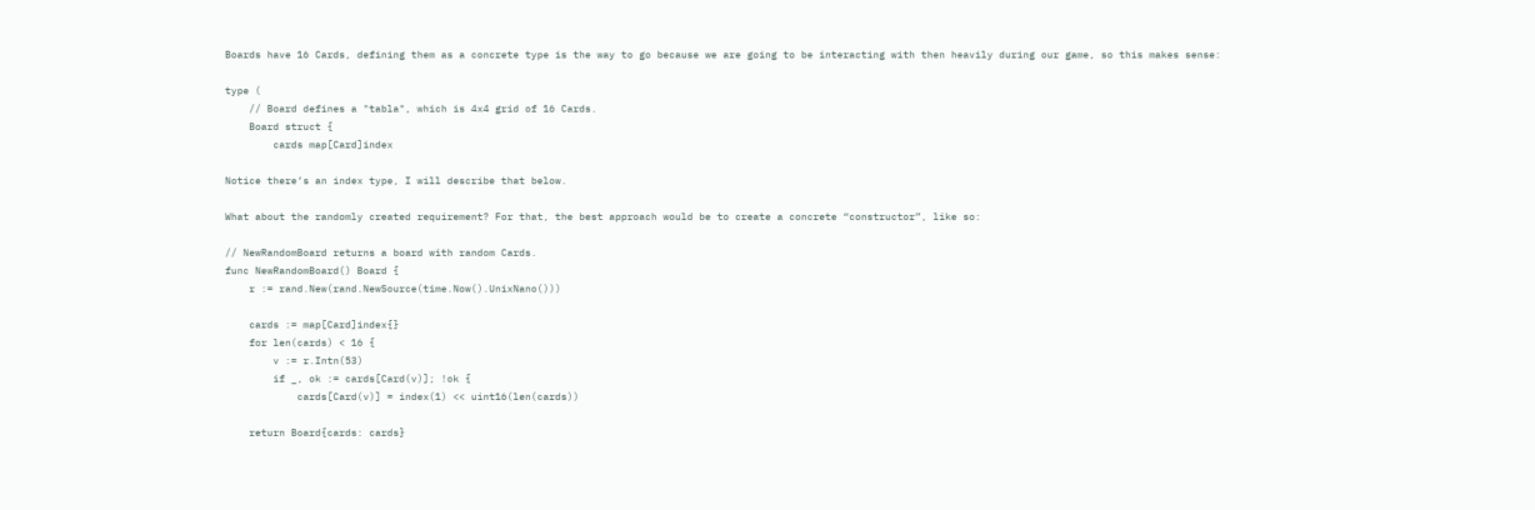Boards have 16 Cards, defining them as a concrete type is the way to go because we are going to be interacting with then heavily during our game, so this makes sense:

type (
    // Board defines a "tabla", which is 4x4 grid of 16 Cards.
    Board struct {
        cards map[Card]index

Notice there’s an index type, I will describe that below.

What about the randomly created requirement? For that, the best approach would be to create a concrete “constructor”, like so:

// NewRandomBoard returns a board with random Cards.
func NewRandomBoard() Board {
    r := rand.New(rand.NewSource(time.Now().UnixNano()))

    cards := map[Card]index{}
    for len(cards) < 16 {
        v := r.Intn(53)
        if _, ok := cards[Card(v)]; !ok {
            cards[Card(v)] = index(1) << uint16(len(cards))

    return Board{cards: cards}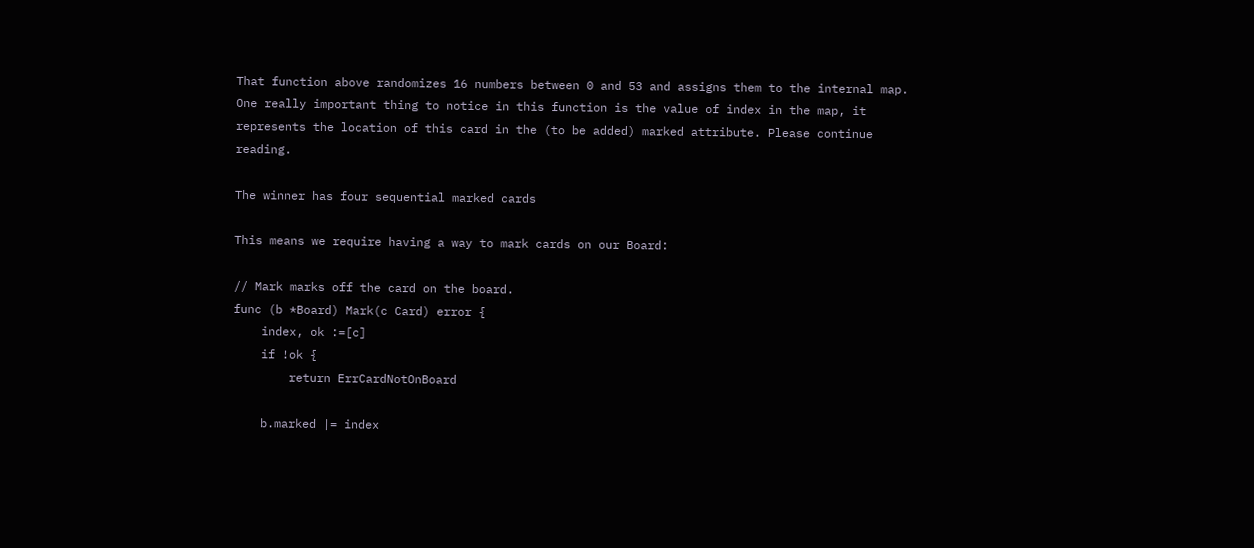That function above randomizes 16 numbers between 0 and 53 and assigns them to the internal map. One really important thing to notice in this function is the value of index in the map, it represents the location of this card in the (to be added) marked attribute. Please continue reading.

The winner has four sequential marked cards

This means we require having a way to mark cards on our Board:

// Mark marks off the card on the board.
func (b *Board) Mark(c Card) error {
    index, ok :=[c]
    if !ok {
        return ErrCardNotOnBoard

    b.marked |= index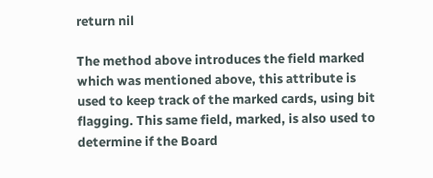return nil

The method above introduces the field marked which was mentioned above, this attribute is used to keep track of the marked cards, using bit flagging. This same field, marked, is also used to determine if the Board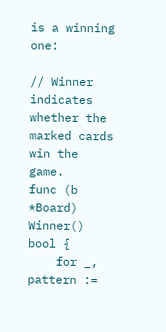is a winning one:

// Winner indicates whether the marked cards win the game.
func (b *Board) Winner() bool {
    for _, pattern :=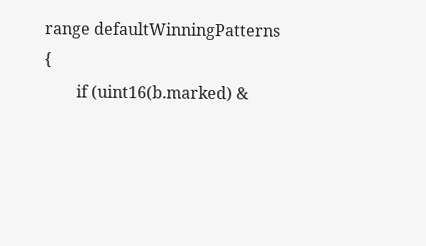range defaultWinningPatterns {
        if (uint16(b.marked) &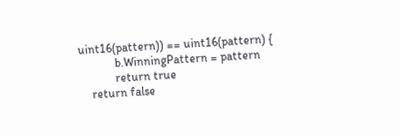uint16(pattern)) == uint16(pattern) {
            b.WinningPattern = pattern
            return true
    return false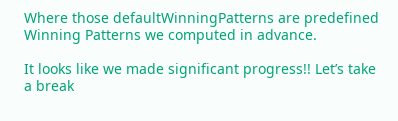Where those defaultWinningPatterns are predefined Winning Patterns we computed in advance.

It looks like we made significant progress!! Let’s take a break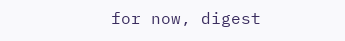for now, digest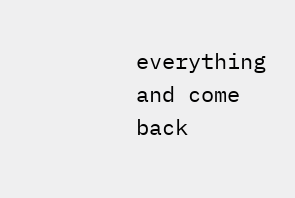everything and come back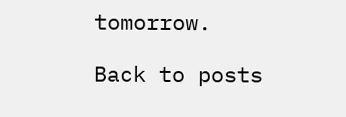tomorrow.

Back to posts